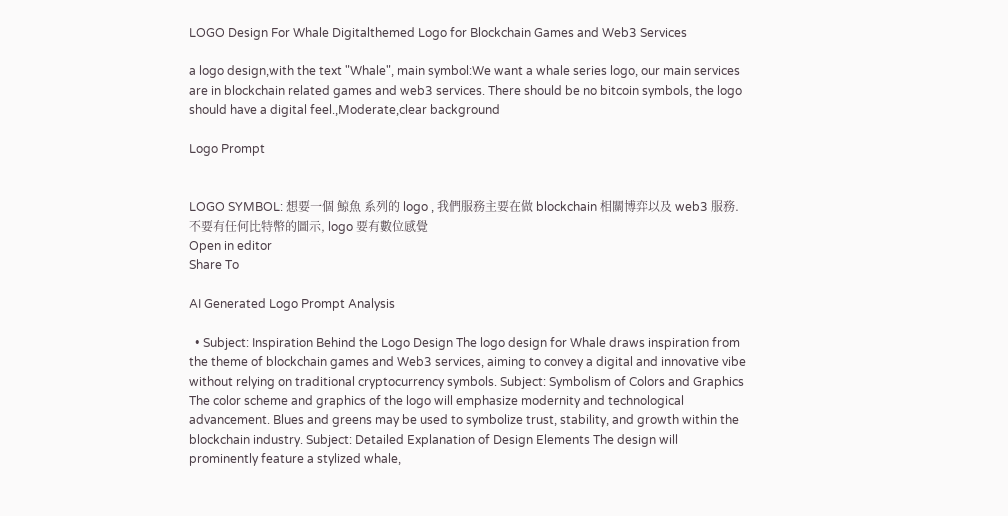LOGO Design For Whale Digitalthemed Logo for Blockchain Games and Web3 Services

a logo design,with the text "Whale", main symbol:We want a whale series logo, our main services are in blockchain related games and web3 services. There should be no bitcoin symbols, the logo should have a digital feel.,Moderate,clear background

Logo Prompt


LOGO SYMBOL: 想要一個 鯨魚 系列的 logo , 我們服務主要在做 blockchain 相關博弈以及 web3 服務. 不要有任何比特幣的圖示, logo 要有數位感覺
Open in editor
Share To

AI Generated Logo Prompt Analysis

  • Subject: Inspiration Behind the Logo Design The logo design for Whale draws inspiration from the theme of blockchain games and Web3 services, aiming to convey a digital and innovative vibe without relying on traditional cryptocurrency symbols. Subject: Symbolism of Colors and Graphics The color scheme and graphics of the logo will emphasize modernity and technological advancement. Blues and greens may be used to symbolize trust, stability, and growth within the blockchain industry. Subject: Detailed Explanation of Design Elements The design will prominently feature a stylized whale,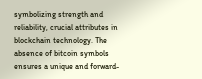symbolizing strength and reliability, crucial attributes in blockchain technology. The absence of bitcoin symbols ensures a unique and forward-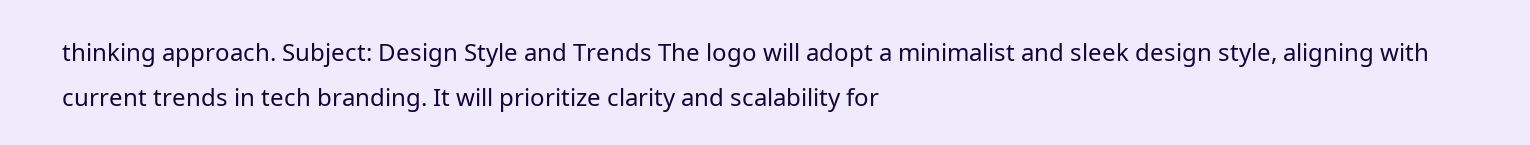thinking approach. Subject: Design Style and Trends The logo will adopt a minimalist and sleek design style, aligning with current trends in tech branding. It will prioritize clarity and scalability for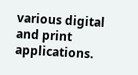various digital and print applications.